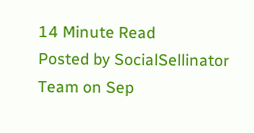14 Minute Read
Posted by SocialSellinator Team on Sep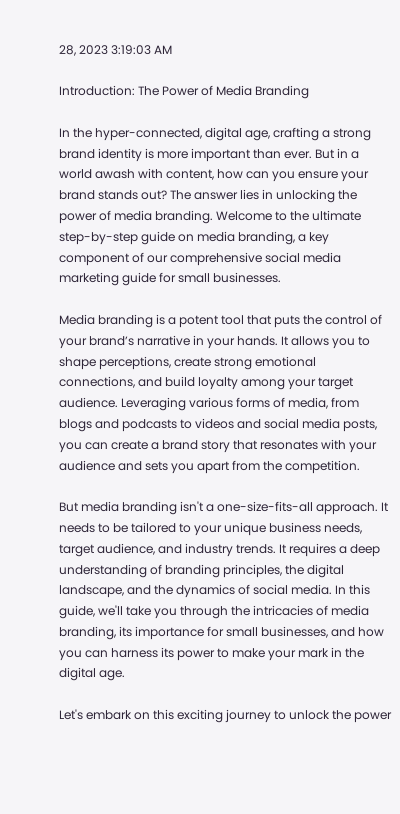28, 2023 3:19:03 AM

Introduction: The Power of Media Branding

In the hyper-connected, digital age, crafting a strong brand identity is more important than ever. But in a world awash with content, how can you ensure your brand stands out? The answer lies in unlocking the power of media branding. Welcome to the ultimate step-by-step guide on media branding, a key component of our comprehensive social media marketing guide for small businesses.

Media branding is a potent tool that puts the control of your brand’s narrative in your hands. It allows you to shape perceptions, create strong emotional connections, and build loyalty among your target audience. Leveraging various forms of media, from blogs and podcasts to videos and social media posts, you can create a brand story that resonates with your audience and sets you apart from the competition.

But media branding isn't a one-size-fits-all approach. It needs to be tailored to your unique business needs, target audience, and industry trends. It requires a deep understanding of branding principles, the digital landscape, and the dynamics of social media. In this guide, we'll take you through the intricacies of media branding, its importance for small businesses, and how you can harness its power to make your mark in the digital age.

Let's embark on this exciting journey to unlock the power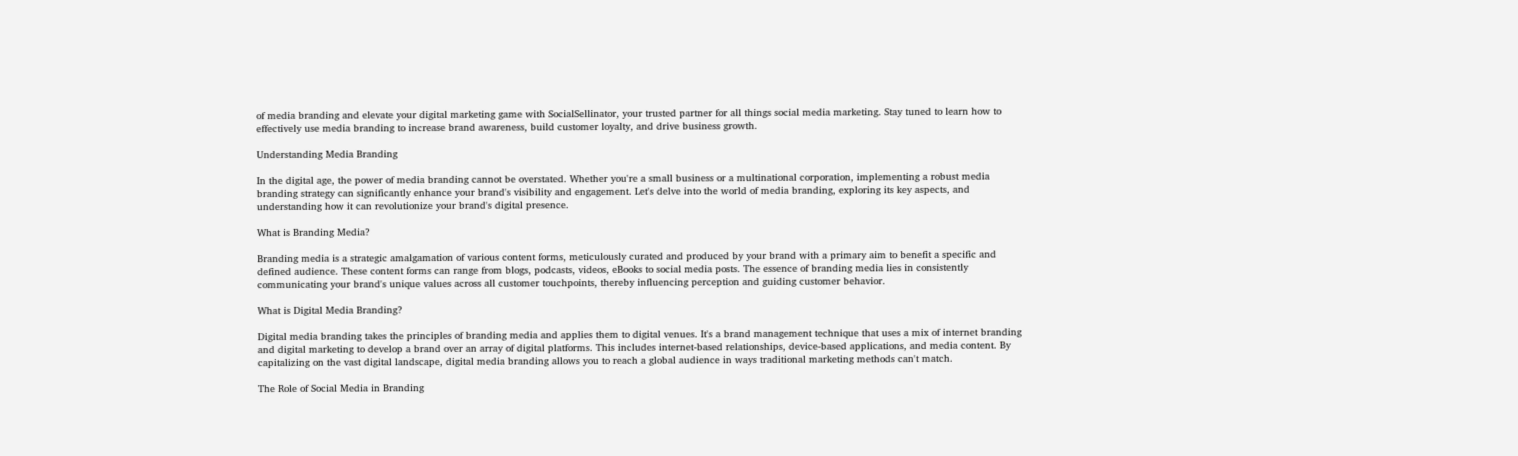of media branding and elevate your digital marketing game with SocialSellinator, your trusted partner for all things social media marketing. Stay tuned to learn how to effectively use media branding to increase brand awareness, build customer loyalty, and drive business growth.

Understanding Media Branding

In the digital age, the power of media branding cannot be overstated. Whether you're a small business or a multinational corporation, implementing a robust media branding strategy can significantly enhance your brand's visibility and engagement. Let's delve into the world of media branding, exploring its key aspects, and understanding how it can revolutionize your brand's digital presence.

What is Branding Media?

Branding media is a strategic amalgamation of various content forms, meticulously curated and produced by your brand with a primary aim to benefit a specific and defined audience. These content forms can range from blogs, podcasts, videos, eBooks to social media posts. The essence of branding media lies in consistently communicating your brand's unique values across all customer touchpoints, thereby influencing perception and guiding customer behavior.

What is Digital Media Branding?

Digital media branding takes the principles of branding media and applies them to digital venues. It's a brand management technique that uses a mix of internet branding and digital marketing to develop a brand over an array of digital platforms. This includes internet-based relationships, device-based applications, and media content. By capitalizing on the vast digital landscape, digital media branding allows you to reach a global audience in ways traditional marketing methods can't match.

The Role of Social Media in Branding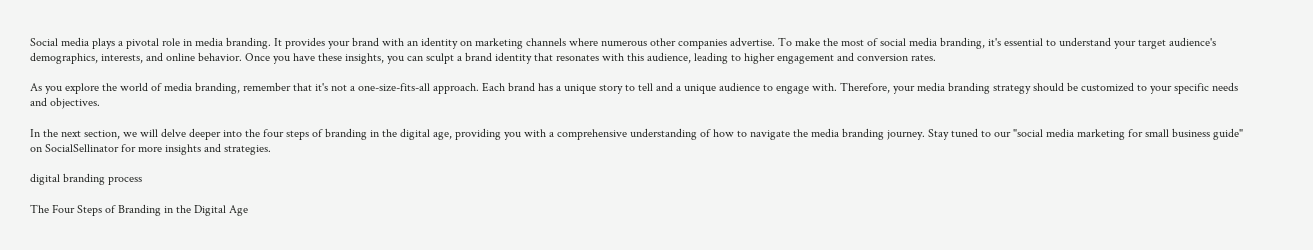Social media plays a pivotal role in media branding. It provides your brand with an identity on marketing channels where numerous other companies advertise. To make the most of social media branding, it's essential to understand your target audience's demographics, interests, and online behavior. Once you have these insights, you can sculpt a brand identity that resonates with this audience, leading to higher engagement and conversion rates.

As you explore the world of media branding, remember that it's not a one-size-fits-all approach. Each brand has a unique story to tell and a unique audience to engage with. Therefore, your media branding strategy should be customized to your specific needs and objectives.

In the next section, we will delve deeper into the four steps of branding in the digital age, providing you with a comprehensive understanding of how to navigate the media branding journey. Stay tuned to our "social media marketing for small business guide" on SocialSellinator for more insights and strategies.

digital branding process

The Four Steps of Branding in the Digital Age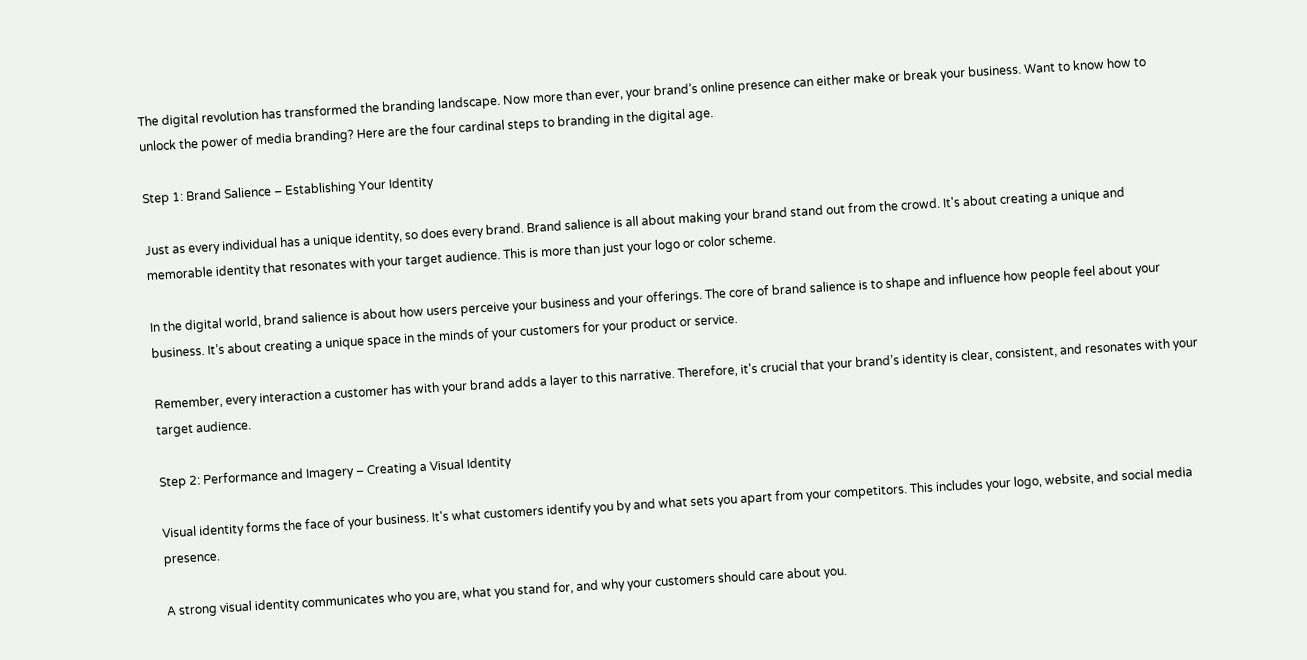The digital revolution has transformed the branding landscape. Now more than ever, your brand’s online presence can either make or break your business. Want to know how to unlock the power of media branding? Here are the four cardinal steps to branding in the digital age.

Step 1: Brand Salience – Establishing Your Identity

Just as every individual has a unique identity, so does every brand. Brand salience is all about making your brand stand out from the crowd. It's about creating a unique and memorable identity that resonates with your target audience. This is more than just your logo or color scheme.

In the digital world, brand salience is about how users perceive your business and your offerings. The core of brand salience is to shape and influence how people feel about your business. It’s about creating a unique space in the minds of your customers for your product or service.

Remember, every interaction a customer has with your brand adds a layer to this narrative. Therefore, it's crucial that your brand’s identity is clear, consistent, and resonates with your target audience.

Step 2: Performance and Imagery – Creating a Visual Identity

Visual identity forms the face of your business. It's what customers identify you by and what sets you apart from your competitors. This includes your logo, website, and social media presence.

A strong visual identity communicates who you are, what you stand for, and why your customers should care about you.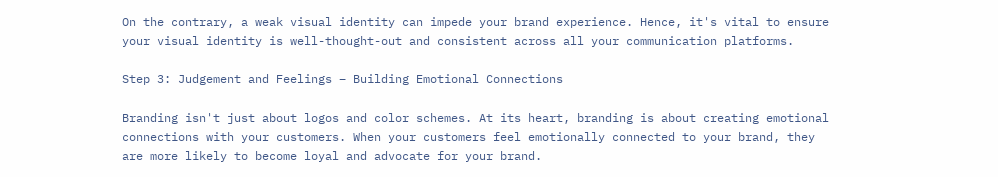On the contrary, a weak visual identity can impede your brand experience. Hence, it's vital to ensure your visual identity is well-thought-out and consistent across all your communication platforms.

Step 3: Judgement and Feelings – Building Emotional Connections

Branding isn't just about logos and color schemes. At its heart, branding is about creating emotional connections with your customers. When your customers feel emotionally connected to your brand, they are more likely to become loyal and advocate for your brand.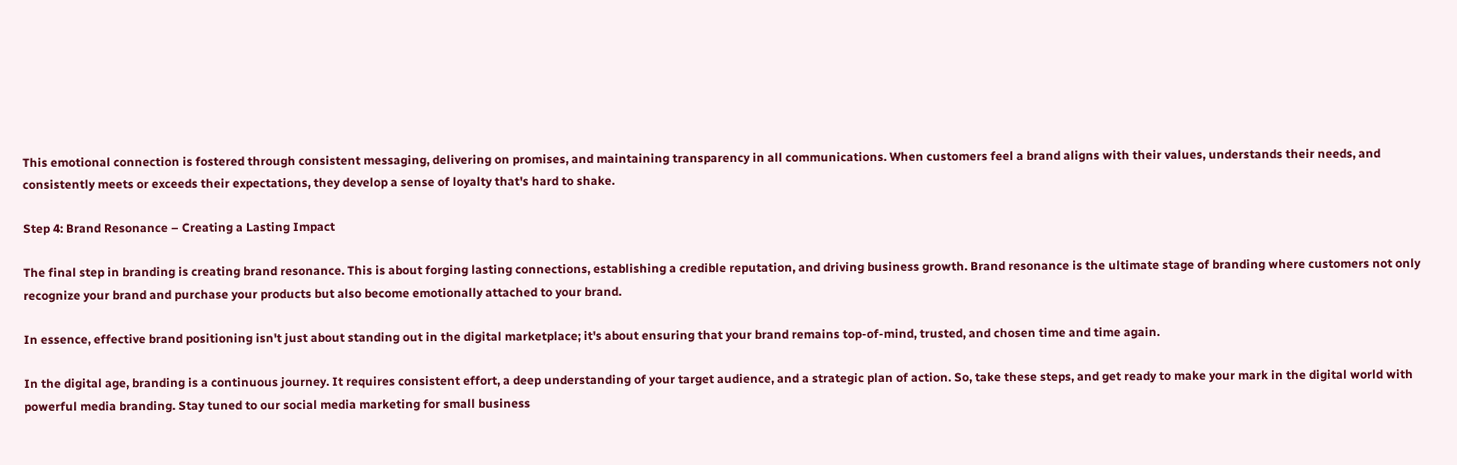This emotional connection is fostered through consistent messaging, delivering on promises, and maintaining transparency in all communications. When customers feel a brand aligns with their values, understands their needs, and consistently meets or exceeds their expectations, they develop a sense of loyalty that's hard to shake.

Step 4: Brand Resonance – Creating a Lasting Impact

The final step in branding is creating brand resonance. This is about forging lasting connections, establishing a credible reputation, and driving business growth. Brand resonance is the ultimate stage of branding where customers not only recognize your brand and purchase your products but also become emotionally attached to your brand.

In essence, effective brand positioning isn't just about standing out in the digital marketplace; it's about ensuring that your brand remains top-of-mind, trusted, and chosen time and time again.

In the digital age, branding is a continuous journey. It requires consistent effort, a deep understanding of your target audience, and a strategic plan of action. So, take these steps, and get ready to make your mark in the digital world with powerful media branding. Stay tuned to our social media marketing for small business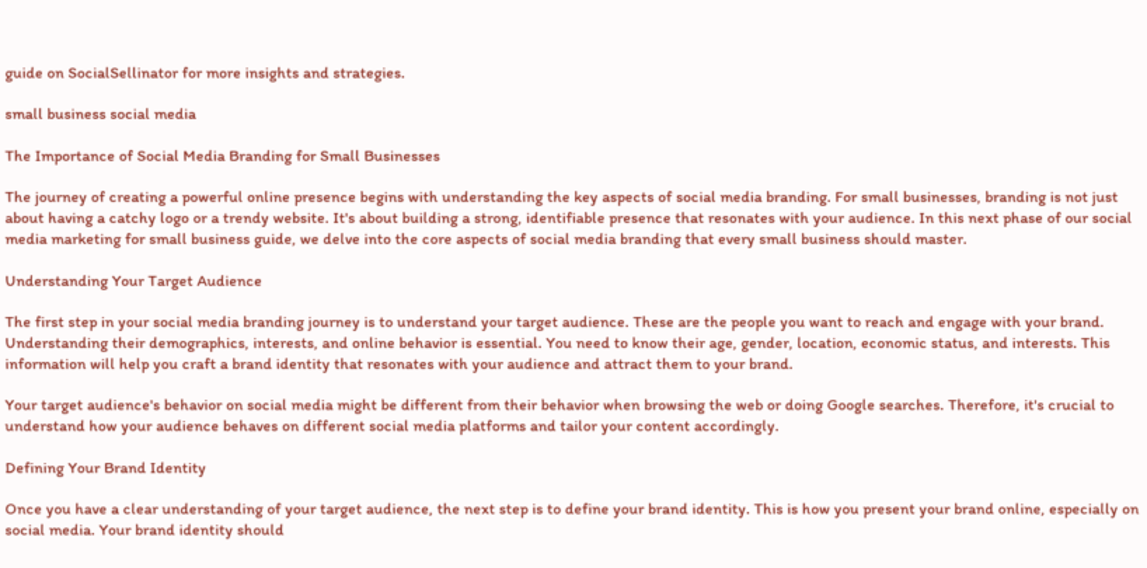guide on SocialSellinator for more insights and strategies.

small business social media

The Importance of Social Media Branding for Small Businesses

The journey of creating a powerful online presence begins with understanding the key aspects of social media branding. For small businesses, branding is not just about having a catchy logo or a trendy website. It's about building a strong, identifiable presence that resonates with your audience. In this next phase of our social media marketing for small business guide, we delve into the core aspects of social media branding that every small business should master.

Understanding Your Target Audience

The first step in your social media branding journey is to understand your target audience. These are the people you want to reach and engage with your brand. Understanding their demographics, interests, and online behavior is essential. You need to know their age, gender, location, economic status, and interests. This information will help you craft a brand identity that resonates with your audience and attract them to your brand.

Your target audience's behavior on social media might be different from their behavior when browsing the web or doing Google searches. Therefore, it's crucial to understand how your audience behaves on different social media platforms and tailor your content accordingly.

Defining Your Brand Identity

Once you have a clear understanding of your target audience, the next step is to define your brand identity. This is how you present your brand online, especially on social media. Your brand identity should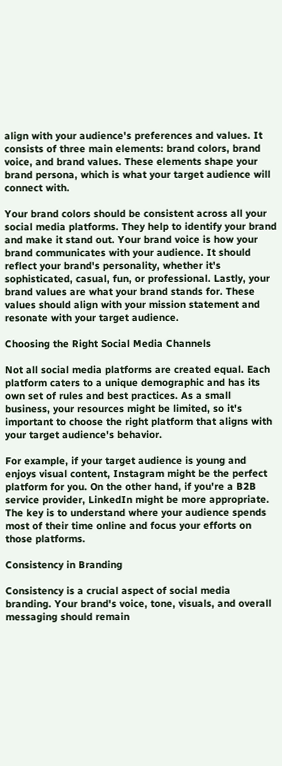align with your audience's preferences and values. It consists of three main elements: brand colors, brand voice, and brand values. These elements shape your brand persona, which is what your target audience will connect with.

Your brand colors should be consistent across all your social media platforms. They help to identify your brand and make it stand out. Your brand voice is how your brand communicates with your audience. It should reflect your brand's personality, whether it's sophisticated, casual, fun, or professional. Lastly, your brand values are what your brand stands for. These values should align with your mission statement and resonate with your target audience.

Choosing the Right Social Media Channels

Not all social media platforms are created equal. Each platform caters to a unique demographic and has its own set of rules and best practices. As a small business, your resources might be limited, so it's important to choose the right platform that aligns with your target audience's behavior.

For example, if your target audience is young and enjoys visual content, Instagram might be the perfect platform for you. On the other hand, if you're a B2B service provider, LinkedIn might be more appropriate. The key is to understand where your audience spends most of their time online and focus your efforts on those platforms.

Consistency in Branding

Consistency is a crucial aspect of social media branding. Your brand's voice, tone, visuals, and overall messaging should remain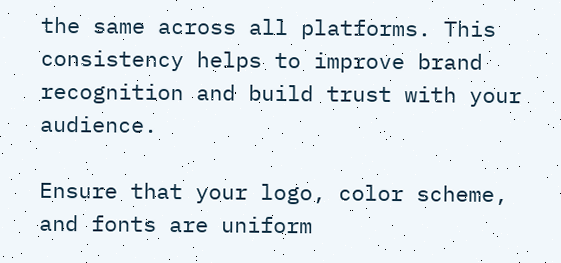the same across all platforms. This consistency helps to improve brand recognition and build trust with your audience.

Ensure that your logo, color scheme, and fonts are uniform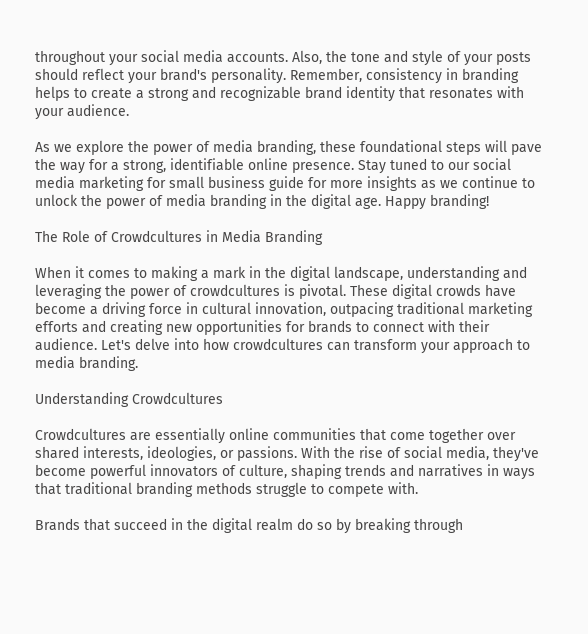throughout your social media accounts. Also, the tone and style of your posts should reflect your brand's personality. Remember, consistency in branding helps to create a strong and recognizable brand identity that resonates with your audience.

As we explore the power of media branding, these foundational steps will pave the way for a strong, identifiable online presence. Stay tuned to our social media marketing for small business guide for more insights as we continue to unlock the power of media branding in the digital age. Happy branding!

The Role of Crowdcultures in Media Branding

When it comes to making a mark in the digital landscape, understanding and leveraging the power of crowdcultures is pivotal. These digital crowds have become a driving force in cultural innovation, outpacing traditional marketing efforts and creating new opportunities for brands to connect with their audience. Let's delve into how crowdcultures can transform your approach to media branding.

Understanding Crowdcultures

Crowdcultures are essentially online communities that come together over shared interests, ideologies, or passions. With the rise of social media, they've become powerful innovators of culture, shaping trends and narratives in ways that traditional branding methods struggle to compete with.

Brands that succeed in the digital realm do so by breaking through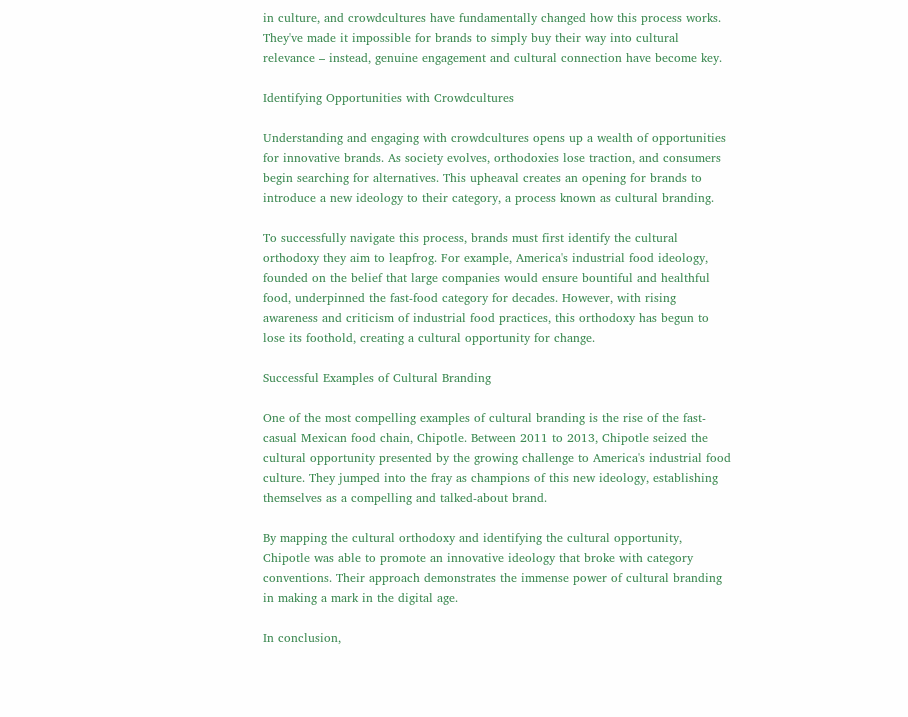in culture, and crowdcultures have fundamentally changed how this process works. They've made it impossible for brands to simply buy their way into cultural relevance – instead, genuine engagement and cultural connection have become key.

Identifying Opportunities with Crowdcultures

Understanding and engaging with crowdcultures opens up a wealth of opportunities for innovative brands. As society evolves, orthodoxies lose traction, and consumers begin searching for alternatives. This upheaval creates an opening for brands to introduce a new ideology to their category, a process known as cultural branding.

To successfully navigate this process, brands must first identify the cultural orthodoxy they aim to leapfrog. For example, America's industrial food ideology, founded on the belief that large companies would ensure bountiful and healthful food, underpinned the fast-food category for decades. However, with rising awareness and criticism of industrial food practices, this orthodoxy has begun to lose its foothold, creating a cultural opportunity for change.

Successful Examples of Cultural Branding

One of the most compelling examples of cultural branding is the rise of the fast-casual Mexican food chain, Chipotle. Between 2011 to 2013, Chipotle seized the cultural opportunity presented by the growing challenge to America's industrial food culture. They jumped into the fray as champions of this new ideology, establishing themselves as a compelling and talked-about brand.

By mapping the cultural orthodoxy and identifying the cultural opportunity, Chipotle was able to promote an innovative ideology that broke with category conventions. Their approach demonstrates the immense power of cultural branding in making a mark in the digital age.

In conclusion,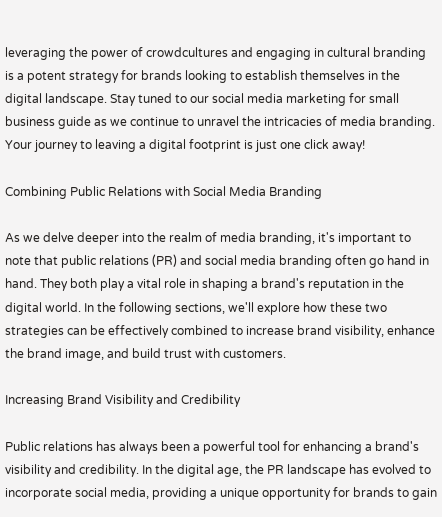leveraging the power of crowdcultures and engaging in cultural branding is a potent strategy for brands looking to establish themselves in the digital landscape. Stay tuned to our social media marketing for small business guide as we continue to unravel the intricacies of media branding. Your journey to leaving a digital footprint is just one click away!

Combining Public Relations with Social Media Branding

As we delve deeper into the realm of media branding, it's important to note that public relations (PR) and social media branding often go hand in hand. They both play a vital role in shaping a brand's reputation in the digital world. In the following sections, we'll explore how these two strategies can be effectively combined to increase brand visibility, enhance the brand image, and build trust with customers.

Increasing Brand Visibility and Credibility

Public relations has always been a powerful tool for enhancing a brand's visibility and credibility. In the digital age, the PR landscape has evolved to incorporate social media, providing a unique opportunity for brands to gain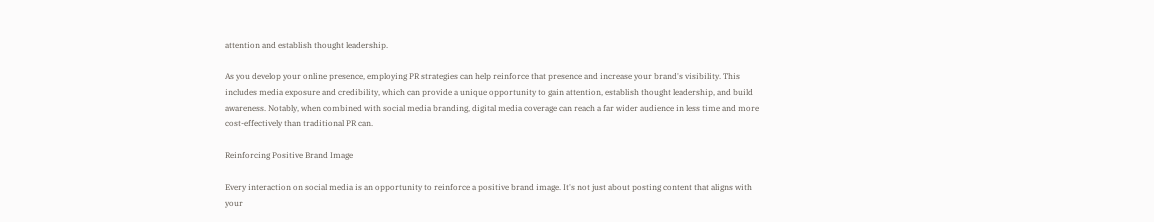attention and establish thought leadership.

As you develop your online presence, employing PR strategies can help reinforce that presence and increase your brand's visibility. This includes media exposure and credibility, which can provide a unique opportunity to gain attention, establish thought leadership, and build awareness. Notably, when combined with social media branding, digital media coverage can reach a far wider audience in less time and more cost-effectively than traditional PR can.

Reinforcing Positive Brand Image

Every interaction on social media is an opportunity to reinforce a positive brand image. It's not just about posting content that aligns with your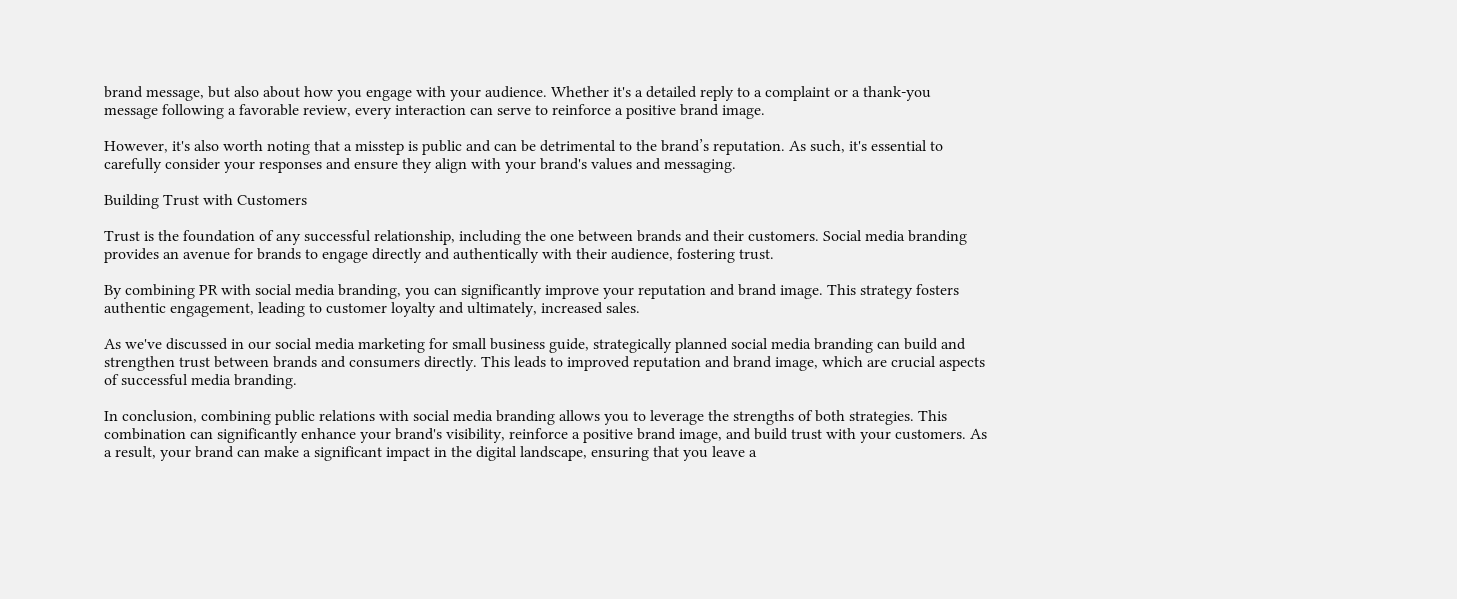brand message, but also about how you engage with your audience. Whether it's a detailed reply to a complaint or a thank-you message following a favorable review, every interaction can serve to reinforce a positive brand image.

However, it's also worth noting that a misstep is public and can be detrimental to the brand’s reputation. As such, it's essential to carefully consider your responses and ensure they align with your brand's values and messaging.

Building Trust with Customers

Trust is the foundation of any successful relationship, including the one between brands and their customers. Social media branding provides an avenue for brands to engage directly and authentically with their audience, fostering trust.

By combining PR with social media branding, you can significantly improve your reputation and brand image. This strategy fosters authentic engagement, leading to customer loyalty and ultimately, increased sales.

As we've discussed in our social media marketing for small business guide, strategically planned social media branding can build and strengthen trust between brands and consumers directly. This leads to improved reputation and brand image, which are crucial aspects of successful media branding.

In conclusion, combining public relations with social media branding allows you to leverage the strengths of both strategies. This combination can significantly enhance your brand's visibility, reinforce a positive brand image, and build trust with your customers. As a result, your brand can make a significant impact in the digital landscape, ensuring that you leave a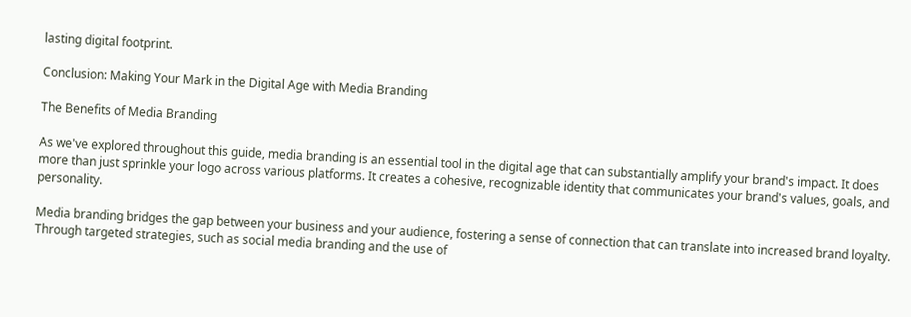lasting digital footprint.

Conclusion: Making Your Mark in the Digital Age with Media Branding

The Benefits of Media Branding

As we've explored throughout this guide, media branding is an essential tool in the digital age that can substantially amplify your brand's impact. It does more than just sprinkle your logo across various platforms. It creates a cohesive, recognizable identity that communicates your brand's values, goals, and personality.

Media branding bridges the gap between your business and your audience, fostering a sense of connection that can translate into increased brand loyalty. Through targeted strategies, such as social media branding and the use of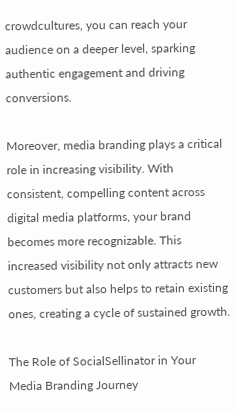crowdcultures, you can reach your audience on a deeper level, sparking authentic engagement and driving conversions.

Moreover, media branding plays a critical role in increasing visibility. With consistent, compelling content across digital media platforms, your brand becomes more recognizable. This increased visibility not only attracts new customers but also helps to retain existing ones, creating a cycle of sustained growth.

The Role of SocialSellinator in Your Media Branding Journey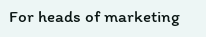For heads of marketing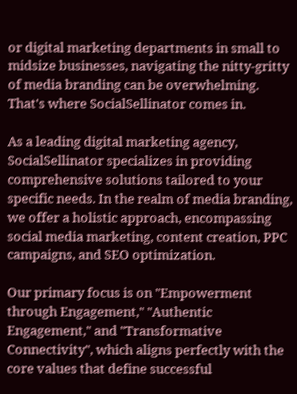or digital marketing departments in small to midsize businesses, navigating the nitty-gritty of media branding can be overwhelming. That's where SocialSellinator comes in.

As a leading digital marketing agency, SocialSellinator specializes in providing comprehensive solutions tailored to your specific needs. In the realm of media branding, we offer a holistic approach, encompassing social media marketing, content creation, PPC campaigns, and SEO optimization.

Our primary focus is on "Empowerment through Engagement," "Authentic Engagement," and "Transformative Connectivity", which aligns perfectly with the core values that define successful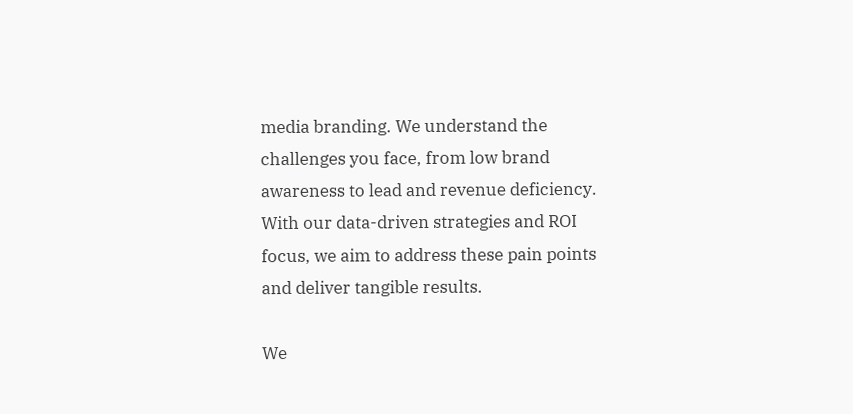media branding. We understand the challenges you face, from low brand awareness to lead and revenue deficiency. With our data-driven strategies and ROI focus, we aim to address these pain points and deliver tangible results.

We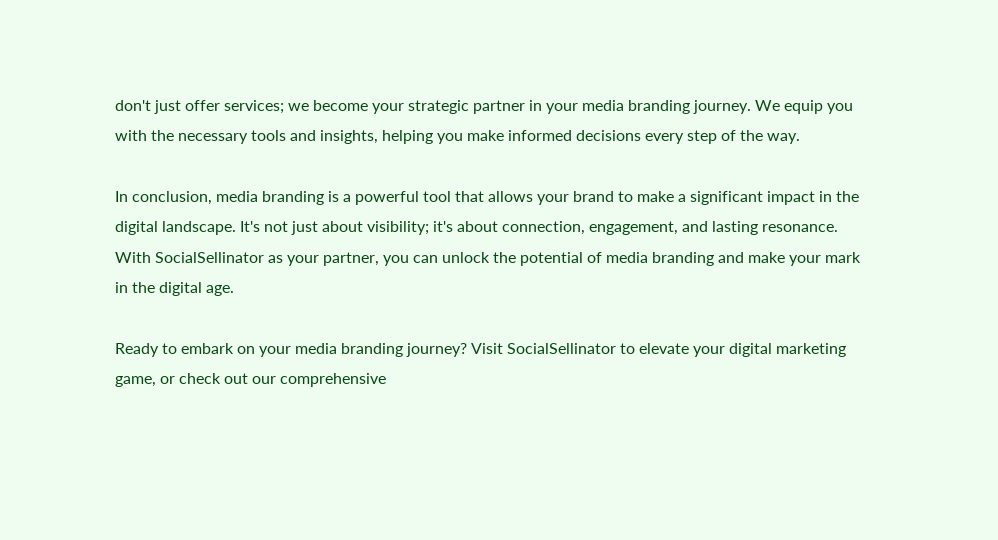don't just offer services; we become your strategic partner in your media branding journey. We equip you with the necessary tools and insights, helping you make informed decisions every step of the way.

In conclusion, media branding is a powerful tool that allows your brand to make a significant impact in the digital landscape. It's not just about visibility; it's about connection, engagement, and lasting resonance. With SocialSellinator as your partner, you can unlock the potential of media branding and make your mark in the digital age.

Ready to embark on your media branding journey? Visit SocialSellinator to elevate your digital marketing game, or check out our comprehensive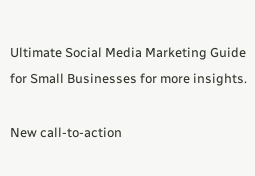Ultimate Social Media Marketing Guide for Small Businesses for more insights.

New call-to-action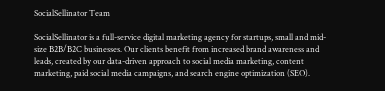SocialSellinator Team

SocialSellinator is a full-service digital marketing agency for startups, small and mid-size B2B/B2C businesses. Our clients benefit from increased brand awareness and leads, created by our data-driven approach to social media marketing, content marketing, paid social media campaigns, and search engine optimization (SEO).